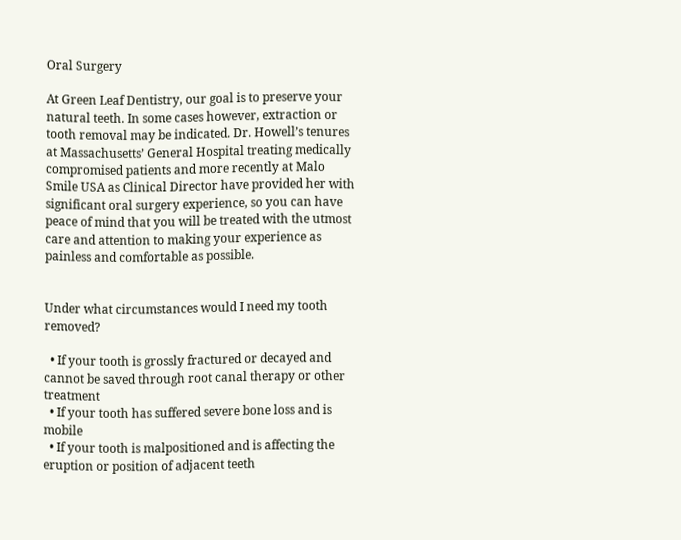Oral Surgery

At Green Leaf Dentistry, our goal is to preserve your natural teeth. In some cases however, extraction or tooth removal may be indicated. Dr. Howell’s tenures at Massachusetts’ General Hospital treating medically compromised patients and more recently at Malo Smile USA as Clinical Director have provided her with significant oral surgery experience, so you can have peace of mind that you will be treated with the utmost care and attention to making your experience as painless and comfortable as possible.


Under what circumstances would I need my tooth removed?

  • If your tooth is grossly fractured or decayed and cannot be saved through root canal therapy or other treatment
  • If your tooth has suffered severe bone loss and is mobile
  • If your tooth is malpositioned and is affecting the eruption or position of adjacent teeth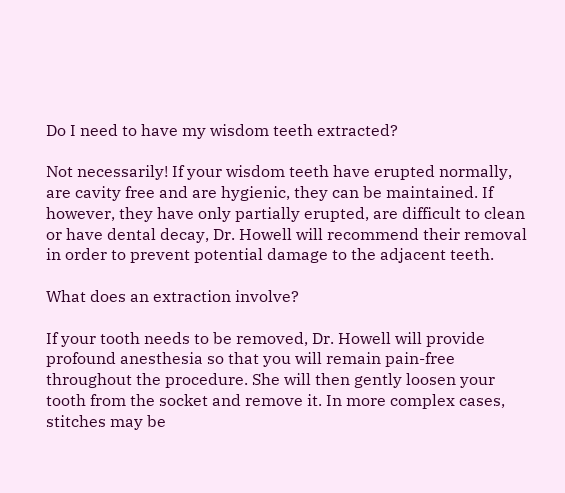Do I need to have my wisdom teeth extracted?

Not necessarily! If your wisdom teeth have erupted normally, are cavity free and are hygienic, they can be maintained. If however, they have only partially erupted, are difficult to clean or have dental decay, Dr. Howell will recommend their removal in order to prevent potential damage to the adjacent teeth.

What does an extraction involve?

If your tooth needs to be removed, Dr. Howell will provide profound anesthesia so that you will remain pain-free throughout the procedure. She will then gently loosen your tooth from the socket and remove it. In more complex cases, stitches may be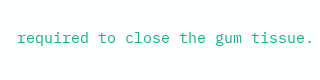required to close the gum tissue.